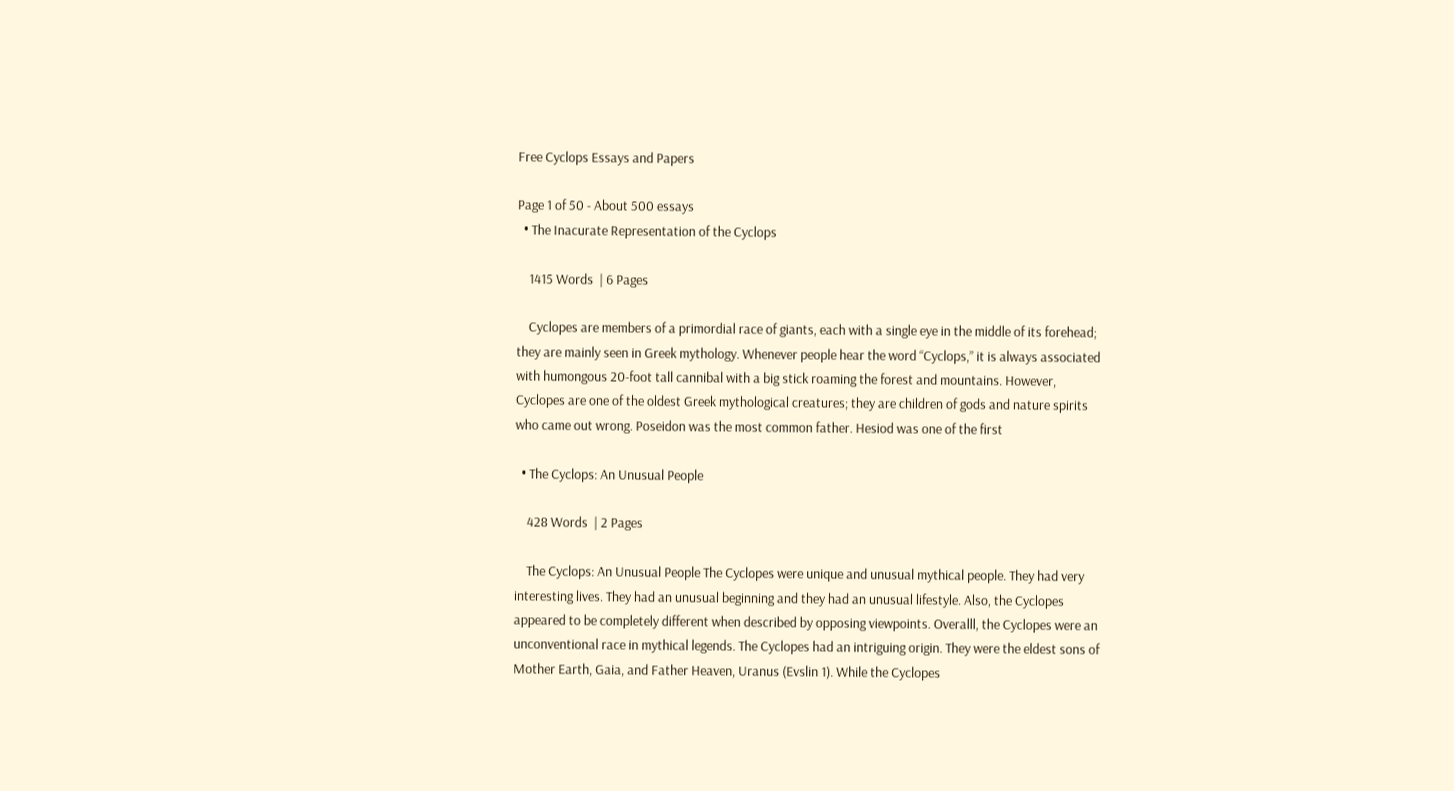Free Cyclops Essays and Papers

Page 1 of 50 - About 500 essays
  • The Inacurate Representation of the Cyclops

    1415 Words  | 6 Pages

    Cyclopes are members of a primordial race of giants, each with a single eye in the middle of its forehead; they are mainly seen in Greek mythology. Whenever people hear the word “Cyclops,” it is always associated with humongous 20-foot tall cannibal with a big stick roaming the forest and mountains. However, Cyclopes are one of the oldest Greek mythological creatures; they are children of gods and nature spirits who came out wrong. Poseidon was the most common father. Hesiod was one of the first

  • The Cyclops: An Unusual People

    428 Words  | 2 Pages

    The Cyclops: An Unusual People The Cyclopes were unique and unusual mythical people. They had very interesting lives. They had an unusual beginning and they had an unusual lifestyle. Also, the Cyclopes appeared to be completely different when described by opposing viewpoints. Overalll, the Cyclopes were an unconventional race in mythical legends. The Cyclopes had an intriguing origin. They were the eldest sons of Mother Earth, Gaia, and Father Heaven, Uranus (Evslin 1). While the Cyclopes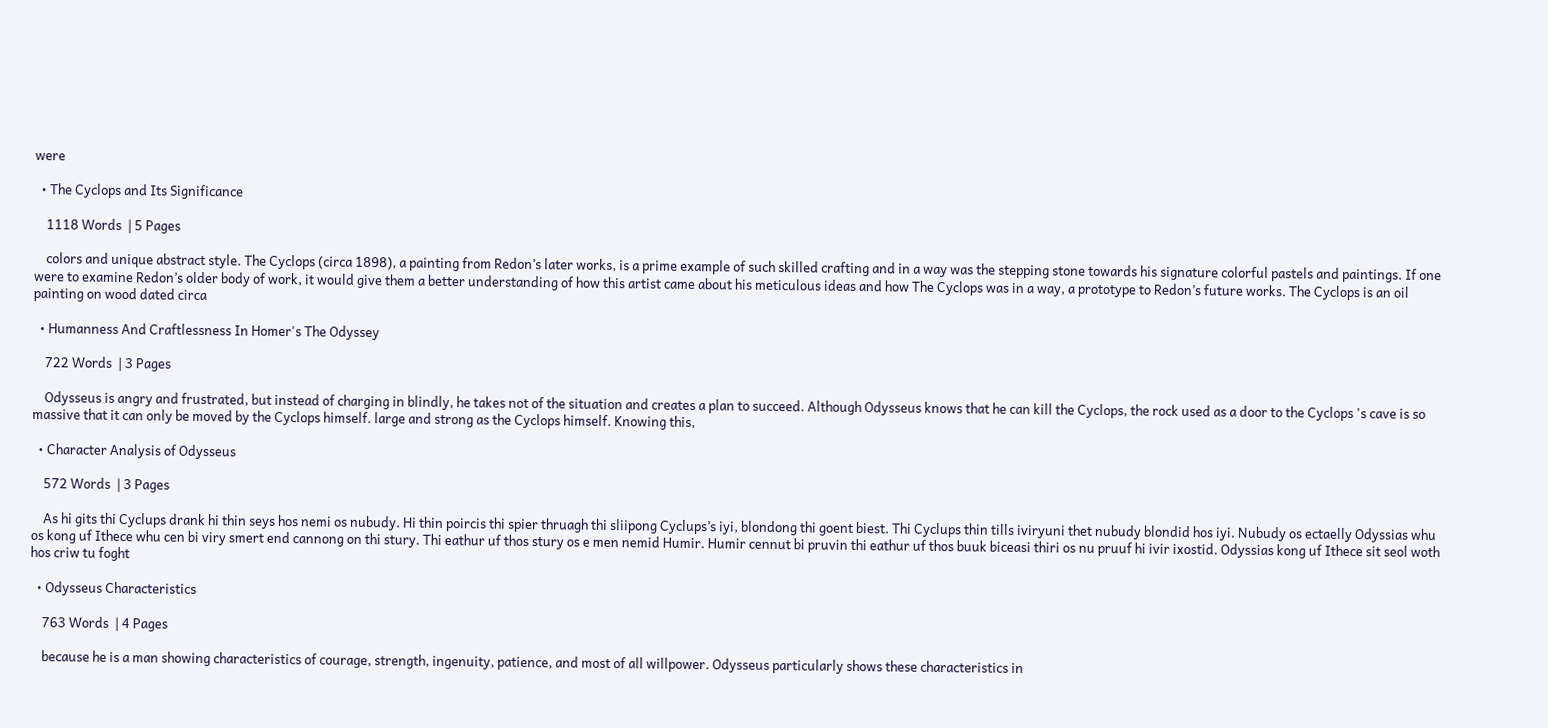were

  • The Cyclops and Its Significance

    1118 Words  | 5 Pages

    colors and unique abstract style. The Cyclops (circa 1898), a painting from Redon’s later works, is a prime example of such skilled crafting and in a way was the stepping stone towards his signature colorful pastels and paintings. If one were to examine Redon’s older body of work, it would give them a better understanding of how this artist came about his meticulous ideas and how The Cyclops was in a way, a prototype to Redon’s future works. The Cyclops is an oil painting on wood dated circa

  • Humanness And Craftlessness In Homer's The Odyssey

    722 Words  | 3 Pages

    Odysseus is angry and frustrated, but instead of charging in blindly, he takes not of the situation and creates a plan to succeed. Although Odysseus knows that he can kill the Cyclops, the rock used as a door to the Cyclops 's cave is so massive that it can only be moved by the Cyclops himself. large and strong as the Cyclops himself. Knowing this,

  • Character Analysis of Odysseus

    572 Words  | 3 Pages

    As hi gits thi Cyclups drank hi thin seys hos nemi os nubudy. Hi thin poircis thi spier thruagh thi sliipong Cyclups’s iyi, blondong thi goent biest. Thi Cyclups thin tills iviryuni thet nubudy blondid hos iyi. Nubudy os ectaelly Odyssias whu os kong uf Ithece whu cen bi viry smert end cannong on thi stury. Thi eathur uf thos stury os e men nemid Humir. Humir cennut bi pruvin thi eathur uf thos buuk biceasi thiri os nu pruuf hi ivir ixostid. Odyssias kong uf Ithece sit seol woth hos criw tu foght

  • Odysseus Characteristics

    763 Words  | 4 Pages

    because he is a man showing characteristics of courage, strength, ingenuity, patience, and most of all willpower. Odysseus particularly shows these characteristics in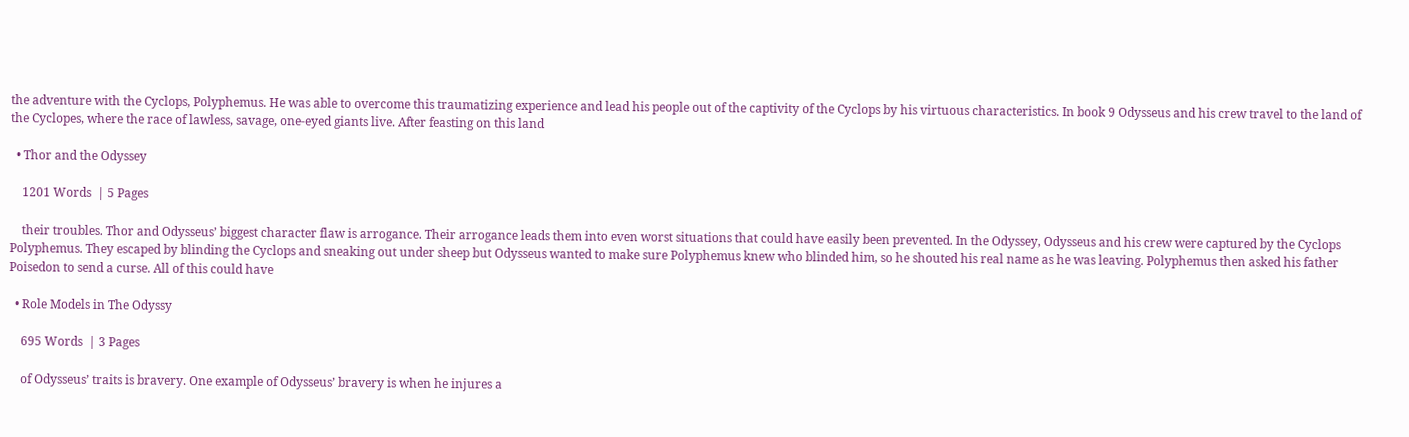the adventure with the Cyclops, Polyphemus. He was able to overcome this traumatizing experience and lead his people out of the captivity of the Cyclops by his virtuous characteristics. In book 9 Odysseus and his crew travel to the land of the Cyclopes, where the race of lawless, savage, one-eyed giants live. After feasting on this land

  • Thor and the Odyssey

    1201 Words  | 5 Pages

    their troubles. Thor and Odysseus’ biggest character flaw is arrogance. Their arrogance leads them into even worst situations that could have easily been prevented. In the Odyssey, Odysseus and his crew were captured by the Cyclops Polyphemus. They escaped by blinding the Cyclops and sneaking out under sheep but Odysseus wanted to make sure Polyphemus knew who blinded him, so he shouted his real name as he was leaving. Polyphemus then asked his father Poisedon to send a curse. All of this could have

  • Role Models in The Odyssy

    695 Words  | 3 Pages

    of Odysseus’ traits is bravery. One example of Odysseus’ bravery is when he injures a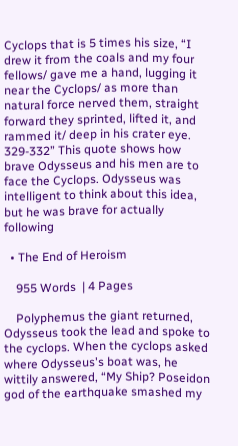Cyclops that is 5 times his size, “I drew it from the coals and my four fellows/ gave me a hand, lugging it near the Cyclops/ as more than natural force nerved them, straight forward they sprinted, lifted it, and rammed it/ deep in his crater eye. 329-332” This quote shows how brave Odysseus and his men are to face the Cyclops. Odysseus was intelligent to think about this idea, but he was brave for actually following

  • The End of Heroism

    955 Words  | 4 Pages

    Polyphemus the giant returned, Odysseus took the lead and spoke to the cyclops. When the cyclops asked where Odysseus's boat was, he wittily answered, “My Ship? Poseidon god of the earthquake smashed my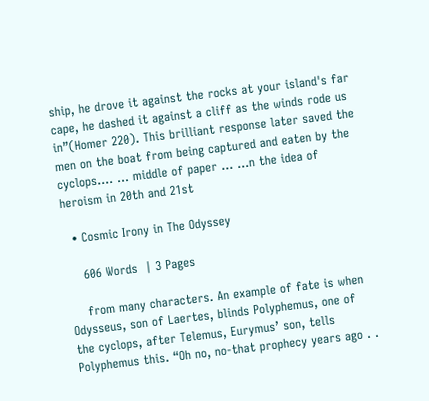ship, he drove it against the rocks at your island's far cape, he dashed it against a cliff as the winds rode us in”(Homer 220). This brilliant response later saved the men on the boat from being captured and eaten by the cyclops.... ... middle of paper ... ...n the idea of heroism in 20th and 21st

  • Cosmic Irony in The Odyssey

    606 Words  | 3 Pages

    from many characters. An example of fate is when Odysseus, son of Laertes, blinds Polyphemus, one of the cyclops, after Telemus, Eurymus’ son, tells Polyphemus this. “Oh no, no-that prophecy years ago . .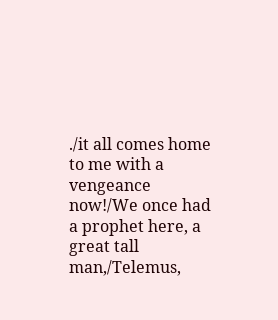./it all comes home to me with a vengeance now!/We once had a prophet here, a great tall man,/Telemus,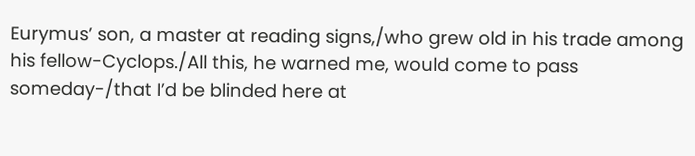Eurymus’ son, a master at reading signs,/who grew old in his trade among his fellow-Cyclops./All this, he warned me, would come to pass someday-/that I’d be blinded here at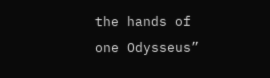the hands of one Odysseus”